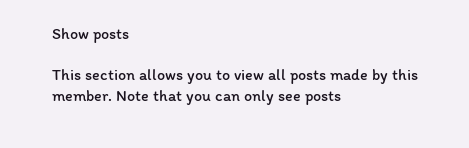Show posts

This section allows you to view all posts made by this member. Note that you can only see posts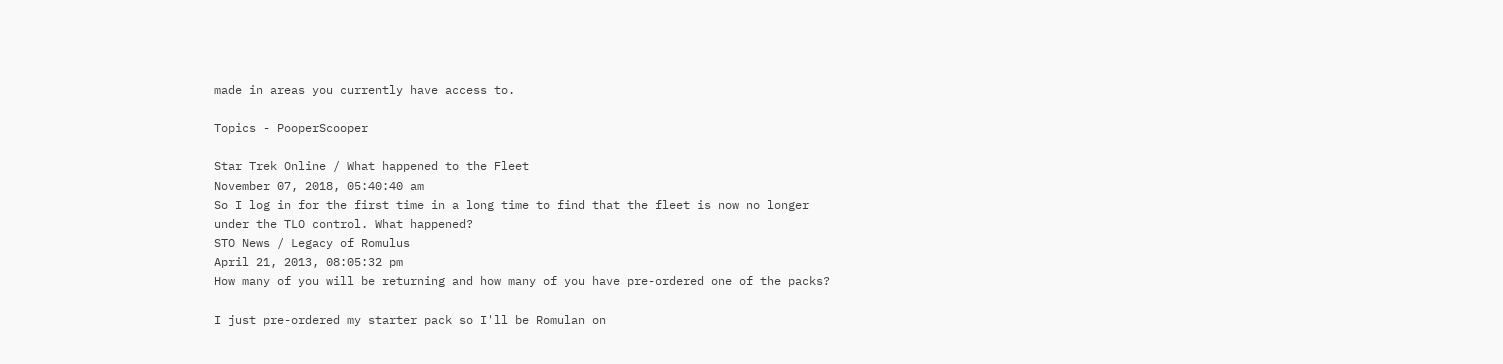made in areas you currently have access to.

Topics - PooperScooper

Star Trek Online / What happened to the Fleet
November 07, 2018, 05:40:40 am
So I log in for the first time in a long time to find that the fleet is now no longer under the TLO control. What happened?
STO News / Legacy of Romulus
April 21, 2013, 08:05:32 pm
How many of you will be returning and how many of you have pre-ordered one of the packs?

I just pre-ordered my starter pack so I'll be Romulan on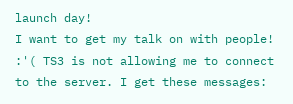launch day!
I want to get my talk on with people! :'( TS3 is not allowing me to connect to the server. I get these messages: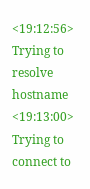<19:12:56>  Trying to resolve hostname
<19:13:00>  Trying to connect to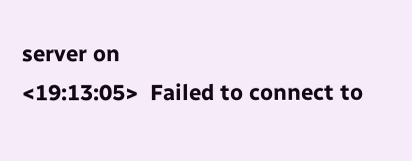server on
<19:13:05>  Failed to connect to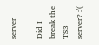server

Did I break the TS3 server? :'(